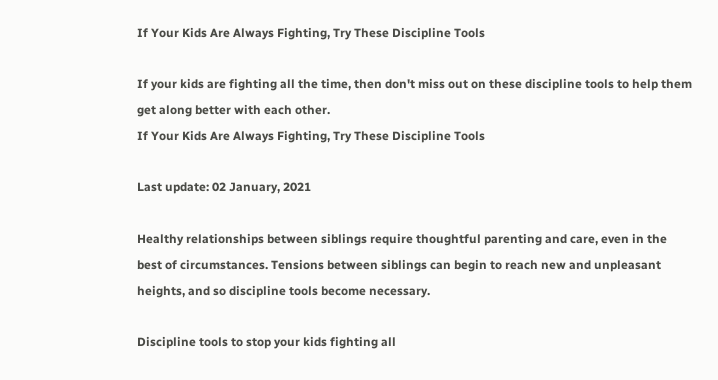If Your Kids Are Always Fighting, Try These Discipline Tools

If your kids are fighting all the time, then don't miss out on these discipline tools to help them get along better with each other.
If Your Kids Are Always Fighting, Try These Discipline Tools

Last update: 02 January, 2021

Healthy relationships between siblings require thoughtful parenting and care, even in the best of circumstances. Tensions between siblings can begin to reach new and unpleasant heights, and so discipline tools become necessary.

Discipline tools to stop your kids fighting all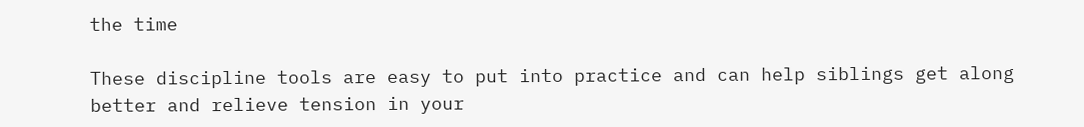the time

These discipline tools are easy to put into practice and can help siblings get along better and relieve tension in your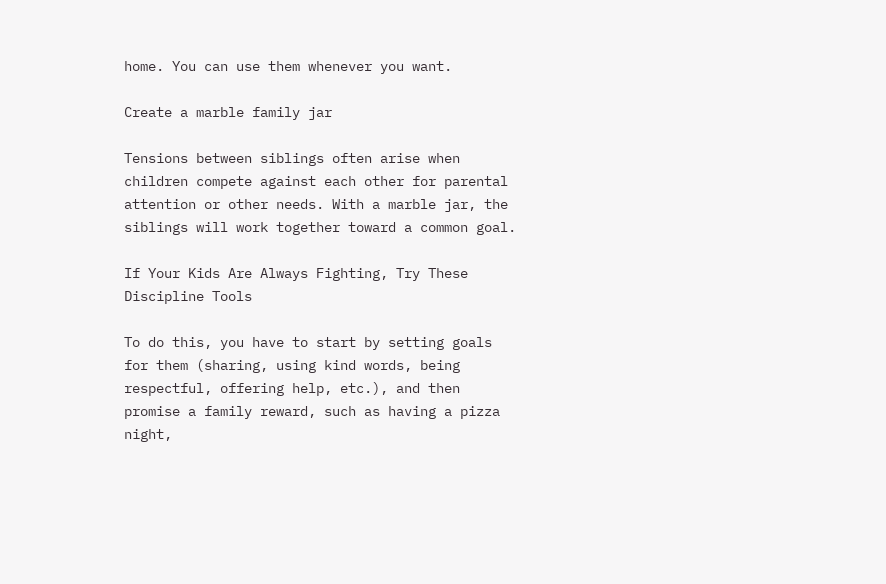home. You can use them whenever you want.

Create a marble family jar

Tensions between siblings often arise when children compete against each other for parental attention or other needs. With a marble jar, the siblings will work together toward a common goal.

If Your Kids Are Always Fighting, Try These Discipline Tools

To do this, you have to start by setting goals for them (sharing, using kind words, being respectful, offering help, etc.), and then promise a family reward, such as having a pizza night,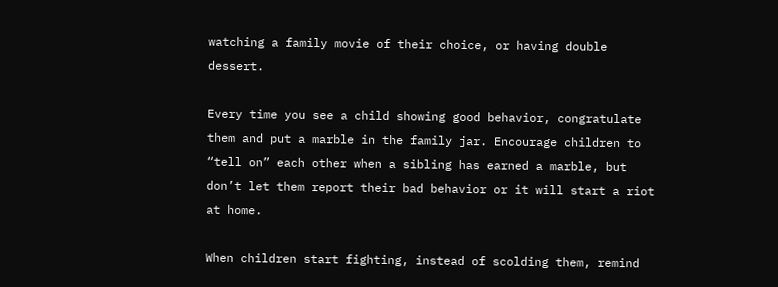watching a family movie of their choice, or having double dessert.

Every time you see a child showing good behavior, congratulate them and put a marble in the family jar. Encourage children to “tell on” each other when a sibling has earned a marble, but don’t let them report their bad behavior or it will start a riot at home.

When children start fighting, instead of scolding them, remind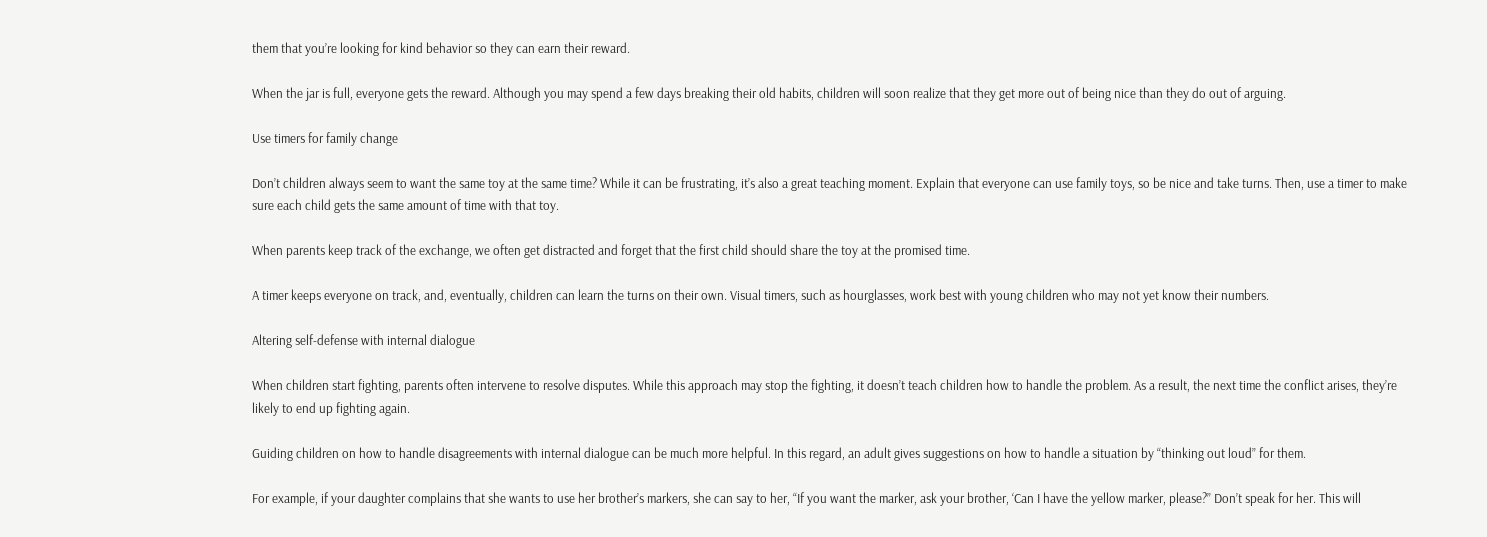them that you’re looking for kind behavior so they can earn their reward.

When the jar is full, everyone gets the reward. Although you may spend a few days breaking their old habits, children will soon realize that they get more out of being nice than they do out of arguing.

Use timers for family change

Don’t children always seem to want the same toy at the same time? While it can be frustrating, it’s also a great teaching moment. Explain that everyone can use family toys, so be nice and take turns. Then, use a timer to make sure each child gets the same amount of time with that toy.

When parents keep track of the exchange, we often get distracted and forget that the first child should share the toy at the promised time.

A timer keeps everyone on track, and, eventually, children can learn the turns on their own. Visual timers, such as hourglasses, work best with young children who may not yet know their numbers.

Altering self-defense with internal dialogue

When children start fighting, parents often intervene to resolve disputes. While this approach may stop the fighting, it doesn’t teach children how to handle the problem. As a result, the next time the conflict arises, they’re likely to end up fighting again.

Guiding children on how to handle disagreements with internal dialogue can be much more helpful. In this regard, an adult gives suggestions on how to handle a situation by “thinking out loud” for them.

For example, if your daughter complains that she wants to use her brother’s markers, she can say to her, “If you want the marker, ask your brother, ‘Can I have the yellow marker, please?” Don’t speak for her. This will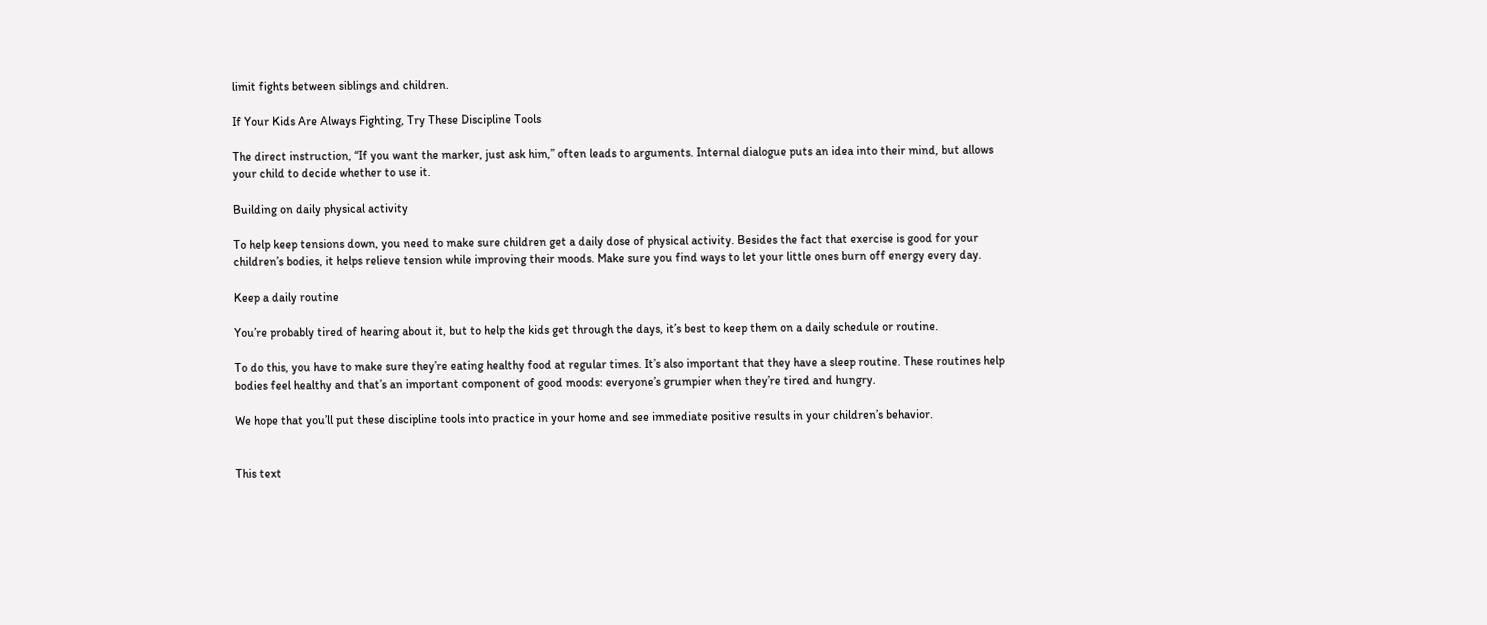limit fights between siblings and children.

If Your Kids Are Always Fighting, Try These Discipline Tools

The direct instruction, “If you want the marker, just ask him,” often leads to arguments. Internal dialogue puts an idea into their mind, but allows your child to decide whether to use it.

Building on daily physical activity

To help keep tensions down, you need to make sure children get a daily dose of physical activity. Besides the fact that exercise is good for your children’s bodies, it helps relieve tension while improving their moods. Make sure you find ways to let your little ones burn off energy every day.

Keep a daily routine

You’re probably tired of hearing about it, but to help the kids get through the days, it’s best to keep them on a daily schedule or routine.

To do this, you have to make sure they’re eating healthy food at regular times. It’s also important that they have a sleep routine. These routines help bodies feel healthy and that’s an important component of good moods: everyone’s grumpier when they’re tired and hungry.

We hope that you’ll put these discipline tools into practice in your home and see immediate positive results in your children’s behavior.


This text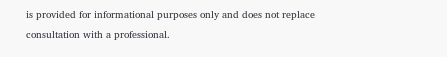is provided for informational purposes only and does not replace consultation with a professional.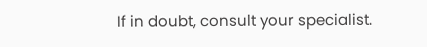If in doubt, consult your specialist.